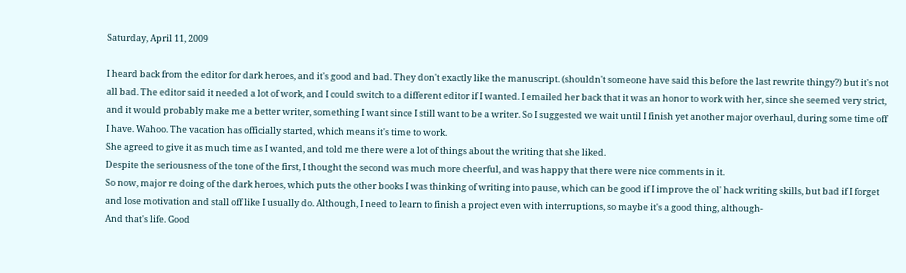Saturday, April 11, 2009

I heard back from the editor for dark heroes, and it's good and bad. They don't exactly like the manuscript. (shouldn't someone have said this before the last rewrite thingy?) but it's not all bad. The editor said it needed a lot of work, and I could switch to a different editor if I wanted. I emailed her back that it was an honor to work with her, since she seemed very strict, and it would probably make me a better writer, something I want since I still want to be a writer. So I suggested we wait until I finish yet another major overhaul, during some time off I have. Wahoo. The vacation has officially started, which means it's time to work.
She agreed to give it as much time as I wanted, and told me there were a lot of things about the writing that she liked.
Despite the seriousness of the tone of the first, I thought the second was much more cheerful, and was happy that there were nice comments in it.
So now, major re doing of the dark heroes, which puts the other books I was thinking of writing into pause, which can be good if I improve the ol' hack writing skills, but bad if I forget and lose motivation and stall off like I usually do. Although, I need to learn to finish a project even with interruptions, so maybe it's a good thing, although-
And that's life. Good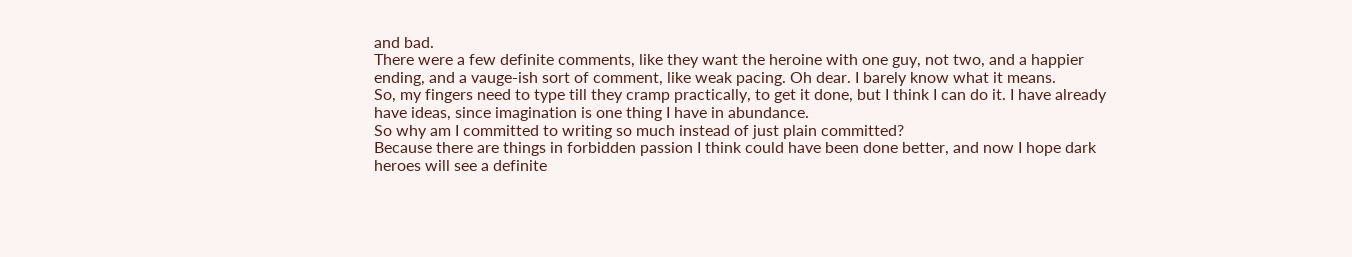and bad.
There were a few definite comments, like they want the heroine with one guy, not two, and a happier ending, and a vauge-ish sort of comment, like weak pacing. Oh dear. I barely know what it means.
So, my fingers need to type till they cramp practically, to get it done, but I think I can do it. I have already have ideas, since imagination is one thing I have in abundance.
So why am I committed to writing so much instead of just plain committed?
Because there are things in forbidden passion I think could have been done better, and now I hope dark heroes will see a definite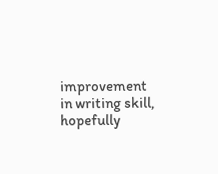improvement in writing skill, hopefully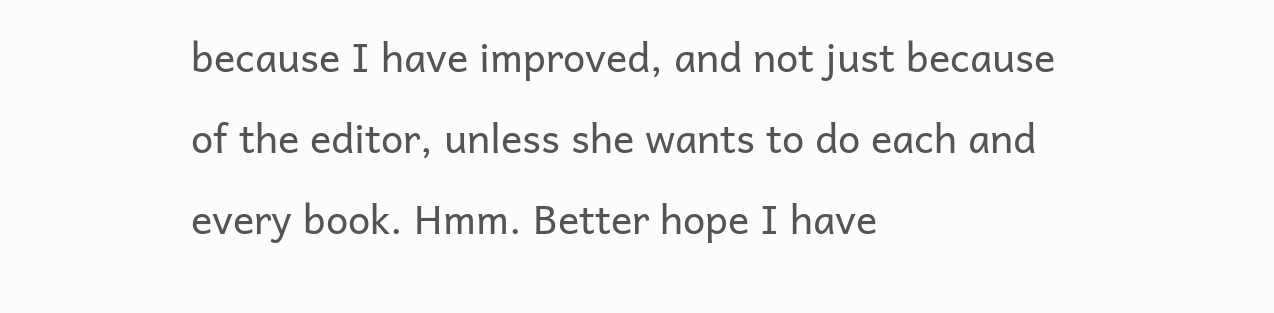because I have improved, and not just because of the editor, unless she wants to do each and every book. Hmm. Better hope I have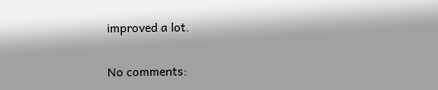improved a lot.

No comments: